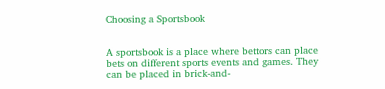Choosing a Sportsbook


A sportsbook is a place where bettors can place bets on different sports events and games. They can be placed in brick-and-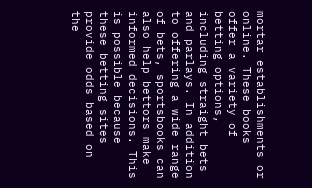mortar establishments or online. These books offer a variety of betting options, including straight bets and parlays. In addition to offering a wide range of bets, sportsbooks can also help bettors make informed decisions. This is possible because these betting sites provide odds based on the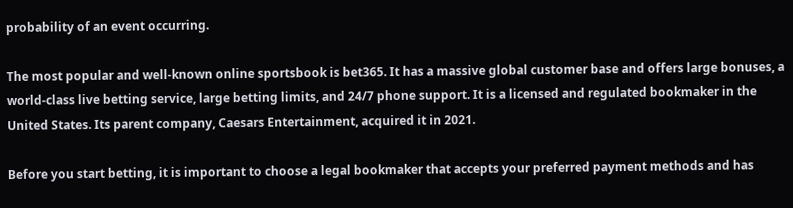probability of an event occurring.

The most popular and well-known online sportsbook is bet365. It has a massive global customer base and offers large bonuses, a world-class live betting service, large betting limits, and 24/7 phone support. It is a licensed and regulated bookmaker in the United States. Its parent company, Caesars Entertainment, acquired it in 2021.

Before you start betting, it is important to choose a legal bookmaker that accepts your preferred payment methods and has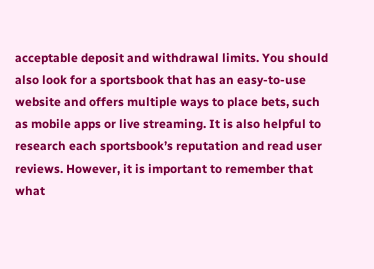acceptable deposit and withdrawal limits. You should also look for a sportsbook that has an easy-to-use website and offers multiple ways to place bets, such as mobile apps or live streaming. It is also helpful to research each sportsbook’s reputation and read user reviews. However, it is important to remember that what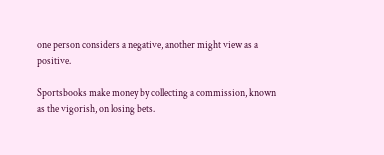one person considers a negative, another might view as a positive.

Sportsbooks make money by collecting a commission, known as the vigorish, on losing bets.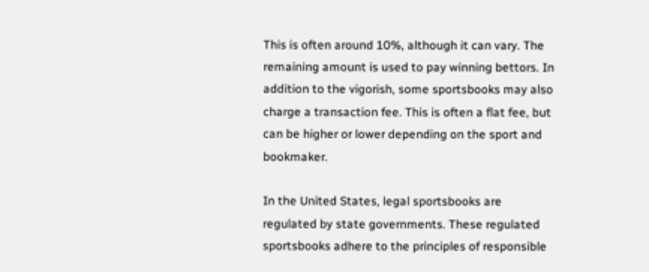This is often around 10%, although it can vary. The remaining amount is used to pay winning bettors. In addition to the vigorish, some sportsbooks may also charge a transaction fee. This is often a flat fee, but can be higher or lower depending on the sport and bookmaker.

In the United States, legal sportsbooks are regulated by state governments. These regulated sportsbooks adhere to the principles of responsible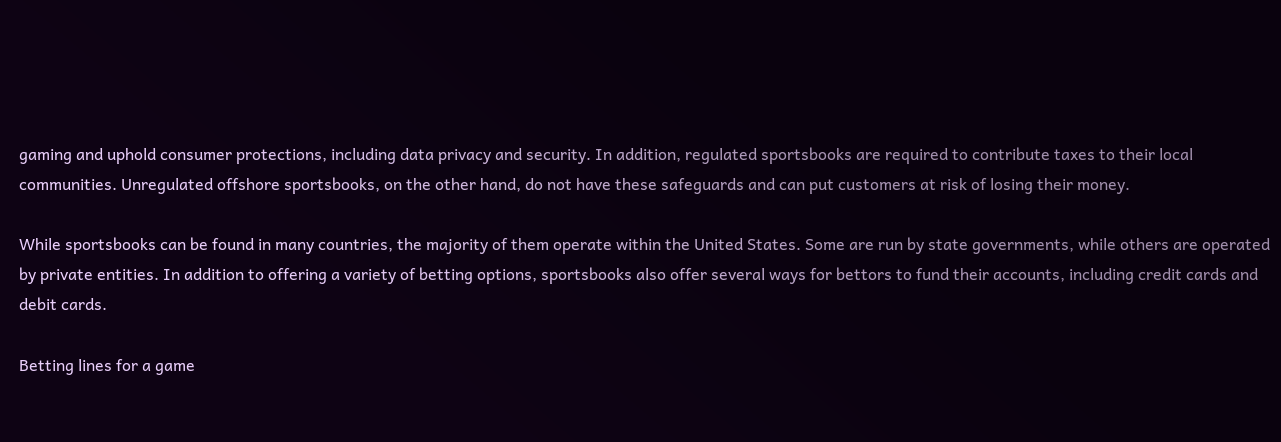gaming and uphold consumer protections, including data privacy and security. In addition, regulated sportsbooks are required to contribute taxes to their local communities. Unregulated offshore sportsbooks, on the other hand, do not have these safeguards and can put customers at risk of losing their money.

While sportsbooks can be found in many countries, the majority of them operate within the United States. Some are run by state governments, while others are operated by private entities. In addition to offering a variety of betting options, sportsbooks also offer several ways for bettors to fund their accounts, including credit cards and debit cards.

Betting lines for a game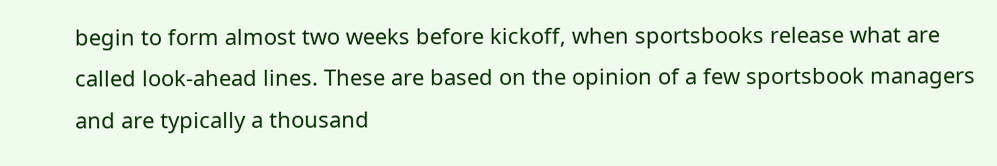begin to form almost two weeks before kickoff, when sportsbooks release what are called look-ahead lines. These are based on the opinion of a few sportsbook managers and are typically a thousand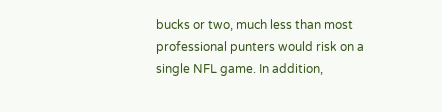bucks or two, much less than most professional punters would risk on a single NFL game. In addition,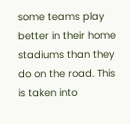some teams play better in their home stadiums than they do on the road. This is taken into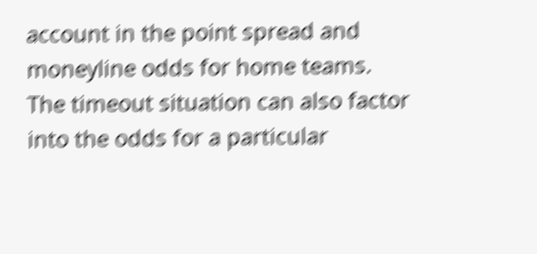account in the point spread and moneyline odds for home teams. The timeout situation can also factor into the odds for a particular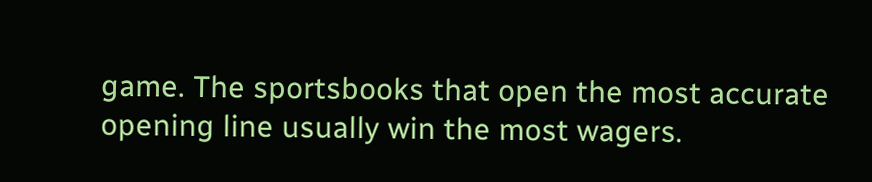game. The sportsbooks that open the most accurate opening line usually win the most wagers.